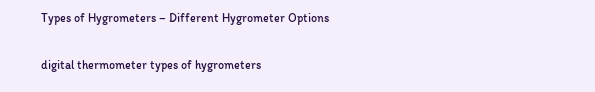Types of Hygrometers – Different Hygrometer Options

digital thermometer types of hygrometers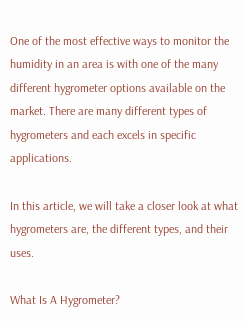One of the most effective ways to monitor the humidity in an area is with one of the many different hygrometer options available on the market. There are many different types of hygrometers and each excels in specific applications.

In this article, we will take a closer look at what hygrometers are, the different types, and their uses.

What Is A Hygrometer?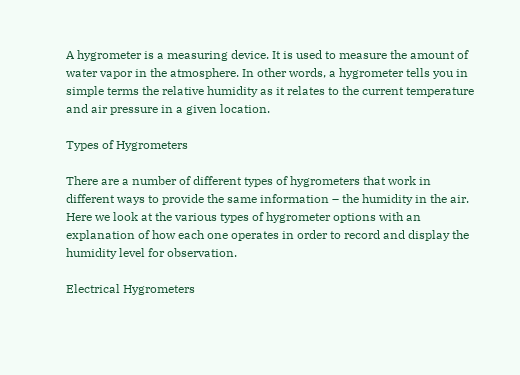A hygrometer is a measuring device. It is used to measure the amount of water vapor in the atmosphere. In other words, a hygrometer tells you in simple terms the relative humidity as it relates to the current temperature and air pressure in a given location.

Types of Hygrometers

There are a number of different types of hygrometers that work in different ways to provide the same information – the humidity in the air. Here we look at the various types of hygrometer options with an explanation of how each one operates in order to record and display the humidity level for observation.

Electrical Hygrometers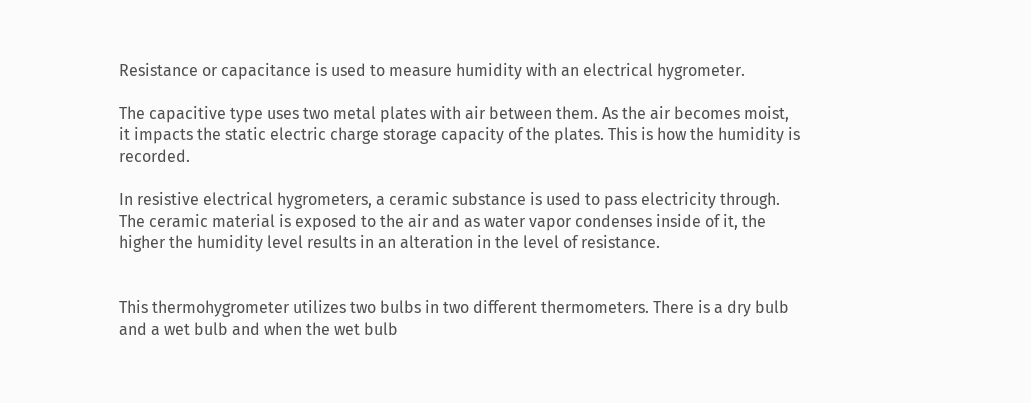Resistance or capacitance is used to measure humidity with an electrical hygrometer.

The capacitive type uses two metal plates with air between them. As the air becomes moist, it impacts the static electric charge storage capacity of the plates. This is how the humidity is recorded.

In resistive electrical hygrometers, a ceramic substance is used to pass electricity through. The ceramic material is exposed to the air and as water vapor condenses inside of it, the higher the humidity level results in an alteration in the level of resistance.


This thermohygrometer utilizes two bulbs in two different thermometers. There is a dry bulb and a wet bulb and when the wet bulb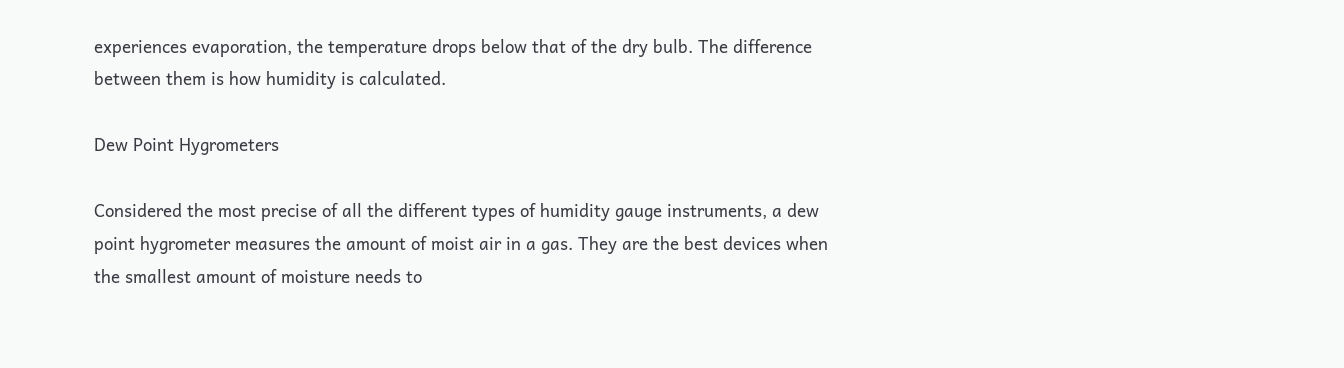experiences evaporation, the temperature drops below that of the dry bulb. The difference between them is how humidity is calculated.

Dew Point Hygrometers

Considered the most precise of all the different types of humidity gauge instruments, a dew point hygrometer measures the amount of moist air in a gas. They are the best devices when the smallest amount of moisture needs to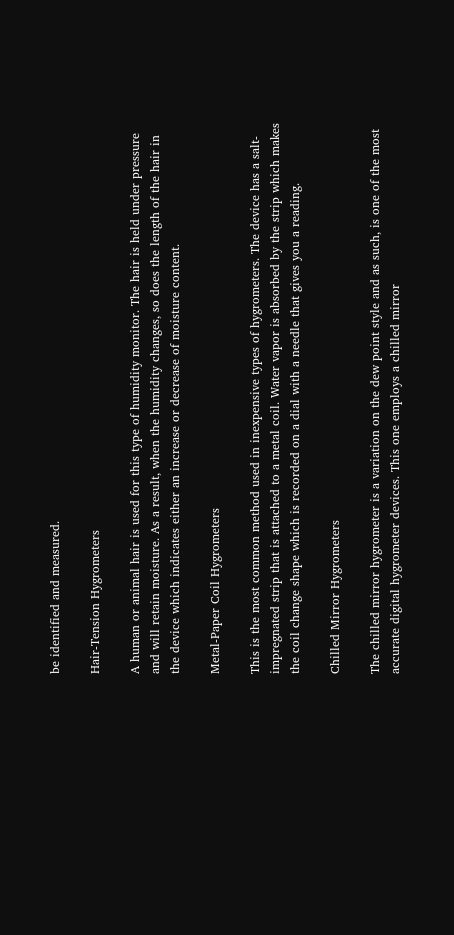be identified and measured.

Hair-Tension Hygrometers

A human or animal hair is used for this type of humidity monitor. The hair is held under pressure and will retain moisture. As a result, when the humidity changes, so does the length of the hair in the device which indicates either an increase or decrease of moisture content.

Metal-Paper Coil Hygrometers

This is the most common method used in inexpensive types of hygrometers. The device has a salt-impregnated strip that is attached to a metal coil. Water vapor is absorbed by the strip which makes the coil change shape which is recorded on a dial with a needle that gives you a reading.

Chilled Mirror Hygrometers

The chilled mirror hygrometer is a variation on the dew point style and as such, is one of the most accurate digital hygrometer devices. This one employs a chilled mirror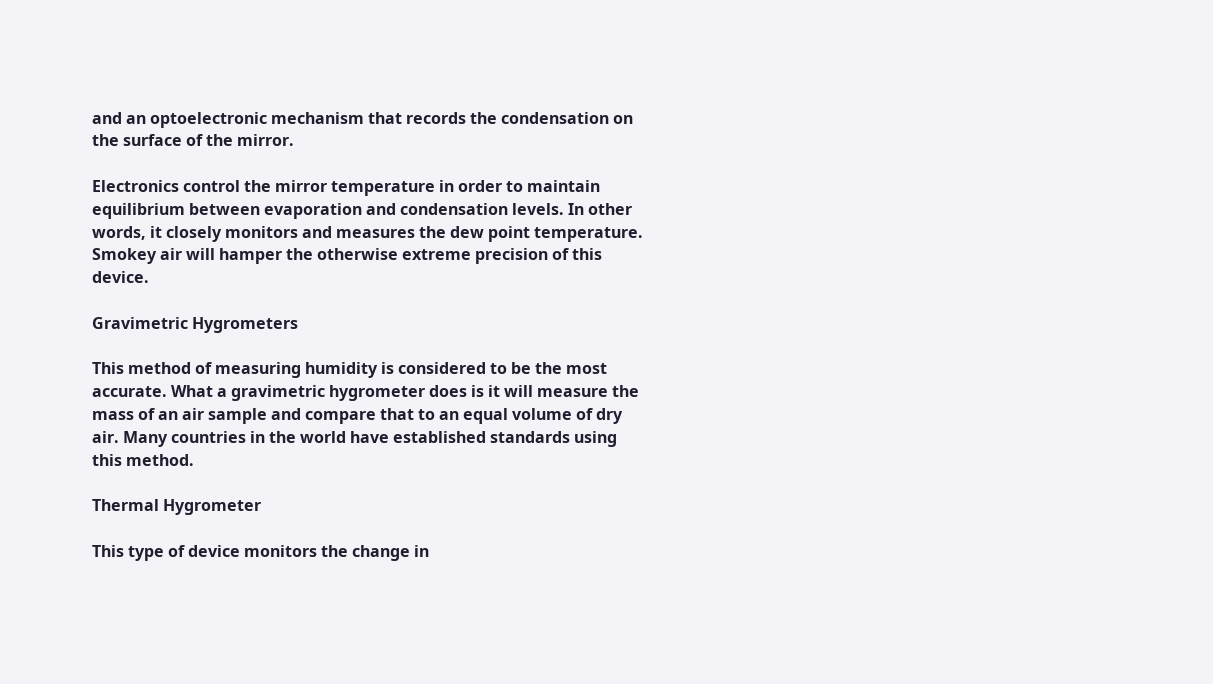and an optoelectronic mechanism that records the condensation on the surface of the mirror.

Electronics control the mirror temperature in order to maintain equilibrium between evaporation and condensation levels. In other words, it closely monitors and measures the dew point temperature. Smokey air will hamper the otherwise extreme precision of this device.

Gravimetric Hygrometers

This method of measuring humidity is considered to be the most accurate. What a gravimetric hygrometer does is it will measure the mass of an air sample and compare that to an equal volume of dry air. Many countries in the world have established standards using this method.

Thermal Hygrometer

This type of device monitors the change in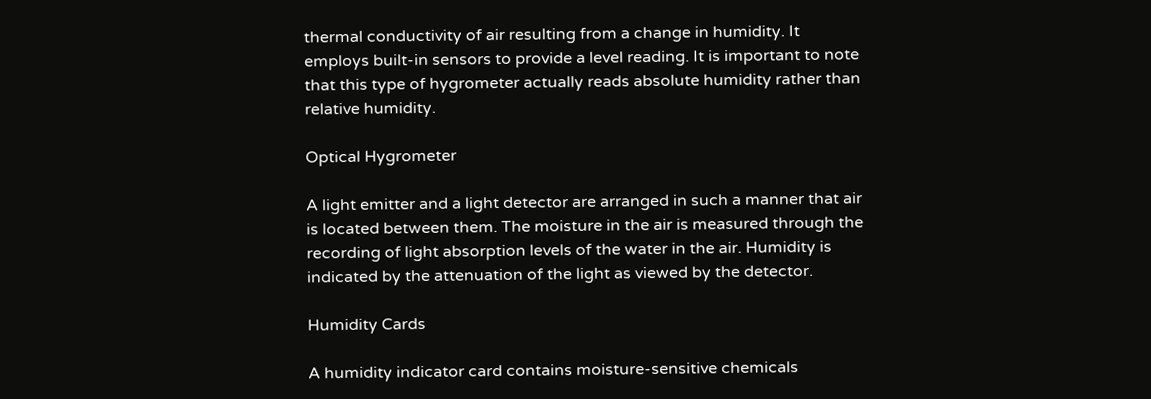thermal conductivity of air resulting from a change in humidity. It employs built-in sensors to provide a level reading. It is important to note that this type of hygrometer actually reads absolute humidity rather than relative humidity.

Optical Hygrometer

A light emitter and a light detector are arranged in such a manner that air is located between them. The moisture in the air is measured through the recording of light absorption levels of the water in the air. Humidity is indicated by the attenuation of the light as viewed by the detector.

Humidity Cards

A humidity indicator card contains moisture-sensitive chemicals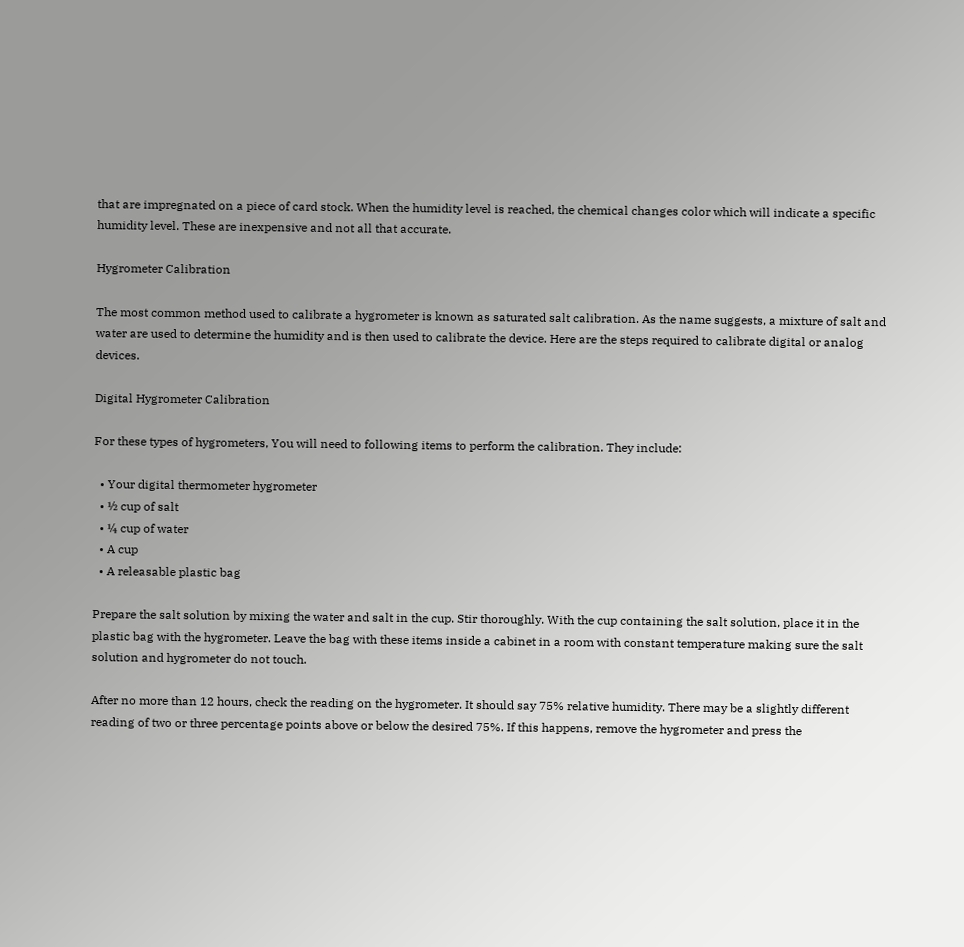that are impregnated on a piece of card stock. When the humidity level is reached, the chemical changes color which will indicate a specific humidity level. These are inexpensive and not all that accurate.

Hygrometer Calibration

The most common method used to calibrate a hygrometer is known as saturated salt calibration. As the name suggests, a mixture of salt and water are used to determine the humidity and is then used to calibrate the device. Here are the steps required to calibrate digital or analog devices.

Digital Hygrometer Calibration

For these types of hygrometers, You will need to following items to perform the calibration. They include:

  • Your digital thermometer hygrometer
  • ½ cup of salt
  • ¼ cup of water
  • A cup
  • A releasable plastic bag

Prepare the salt solution by mixing the water and salt in the cup. Stir thoroughly. With the cup containing the salt solution, place it in the plastic bag with the hygrometer. Leave the bag with these items inside a cabinet in a room with constant temperature making sure the salt solution and hygrometer do not touch.

After no more than 12 hours, check the reading on the hygrometer. It should say 75% relative humidity. There may be a slightly different reading of two or three percentage points above or below the desired 75%. If this happens, remove the hygrometer and press the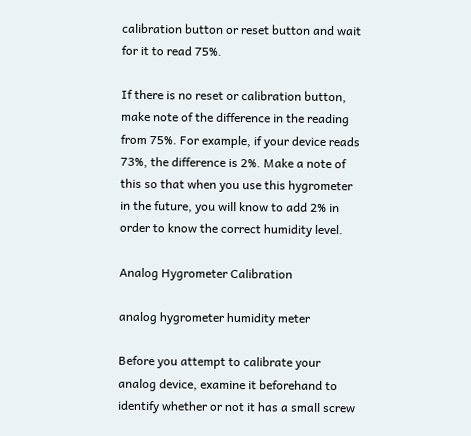calibration button or reset button and wait for it to read 75%.

If there is no reset or calibration button, make note of the difference in the reading from 75%. For example, if your device reads 73%, the difference is 2%. Make a note of this so that when you use this hygrometer in the future, you will know to add 2% in order to know the correct humidity level.

Analog Hygrometer Calibration

analog hygrometer humidity meter

Before you attempt to calibrate your analog device, examine it beforehand to identify whether or not it has a small screw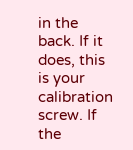in the back. If it does, this is your calibration screw. If the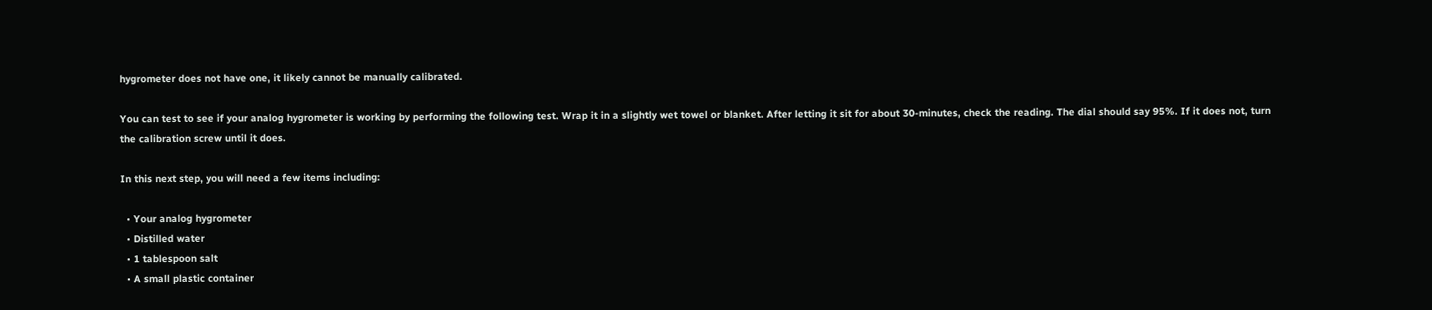hygrometer does not have one, it likely cannot be manually calibrated.

You can test to see if your analog hygrometer is working by performing the following test. Wrap it in a slightly wet towel or blanket. After letting it sit for about 30-minutes, check the reading. The dial should say 95%. If it does not, turn the calibration screw until it does.

In this next step, you will need a few items including:

  • Your analog hygrometer
  • Distilled water
  • 1 tablespoon salt
  • A small plastic container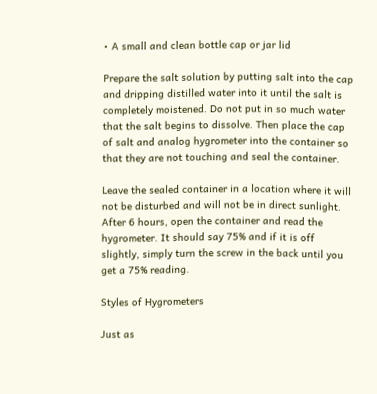• A small and clean bottle cap or jar lid

Prepare the salt solution by putting salt into the cap and dripping distilled water into it until the salt is completely moistened. Do not put in so much water that the salt begins to dissolve. Then place the cap of salt and analog hygrometer into the container so that they are not touching and seal the container.

Leave the sealed container in a location where it will not be disturbed and will not be in direct sunlight. After 6 hours, open the container and read the hygrometer. It should say 75% and if it is off slightly, simply turn the screw in the back until you get a 75% reading.

Styles of Hygrometers

Just as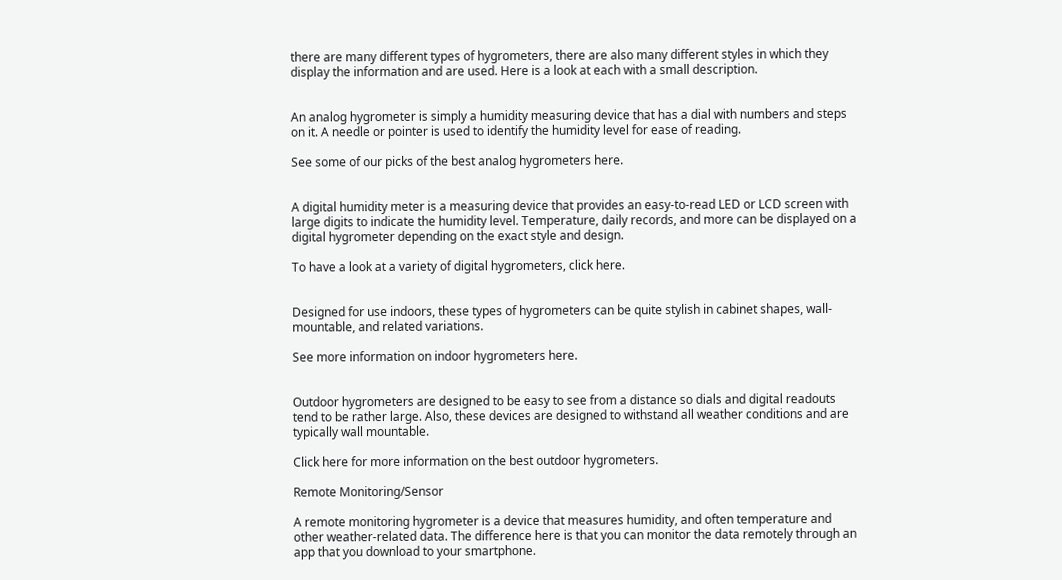there are many different types of hygrometers, there are also many different styles in which they display the information and are used. Here is a look at each with a small description.


An analog hygrometer is simply a humidity measuring device that has a dial with numbers and steps on it. A needle or pointer is used to identify the humidity level for ease of reading.

See some of our picks of the best analog hygrometers here.


A digital humidity meter is a measuring device that provides an easy-to-read LED or LCD screen with large digits to indicate the humidity level. Temperature, daily records, and more can be displayed on a digital hygrometer depending on the exact style and design.

To have a look at a variety of digital hygrometers, click here.


Designed for use indoors, these types of hygrometers can be quite stylish in cabinet shapes, wall-mountable, and related variations.

See more information on indoor hygrometers here.


Outdoor hygrometers are designed to be easy to see from a distance so dials and digital readouts tend to be rather large. Also, these devices are designed to withstand all weather conditions and are typically wall mountable.

Click here for more information on the best outdoor hygrometers.

Remote Monitoring/Sensor

A remote monitoring hygrometer is a device that measures humidity, and often temperature and other weather-related data. The difference here is that you can monitor the data remotely through an app that you download to your smartphone.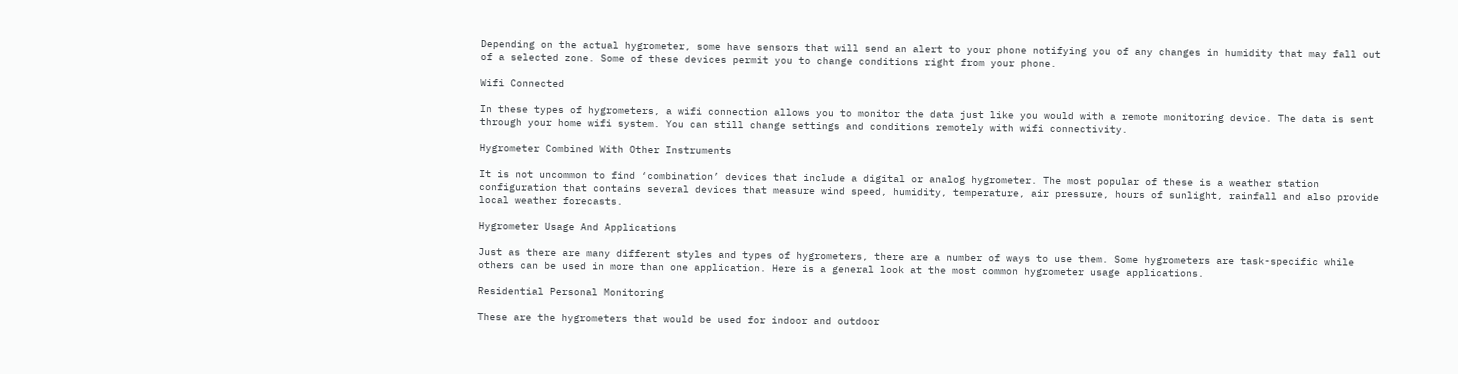Depending on the actual hygrometer, some have sensors that will send an alert to your phone notifying you of any changes in humidity that may fall out of a selected zone. Some of these devices permit you to change conditions right from your phone.

Wifi Connected

In these types of hygrometers, a wifi connection allows you to monitor the data just like you would with a remote monitoring device. The data is sent through your home wifi system. You can still change settings and conditions remotely with wifi connectivity.

Hygrometer Combined With Other Instruments

It is not uncommon to find ‘combination’ devices that include a digital or analog hygrometer. The most popular of these is a weather station configuration that contains several devices that measure wind speed, humidity, temperature, air pressure, hours of sunlight, rainfall and also provide local weather forecasts.

Hygrometer Usage And Applications

Just as there are many different styles and types of hygrometers, there are a number of ways to use them. Some hygrometers are task-specific while others can be used in more than one application. Here is a general look at the most common hygrometer usage applications.

Residential Personal Monitoring

These are the hygrometers that would be used for indoor and outdoor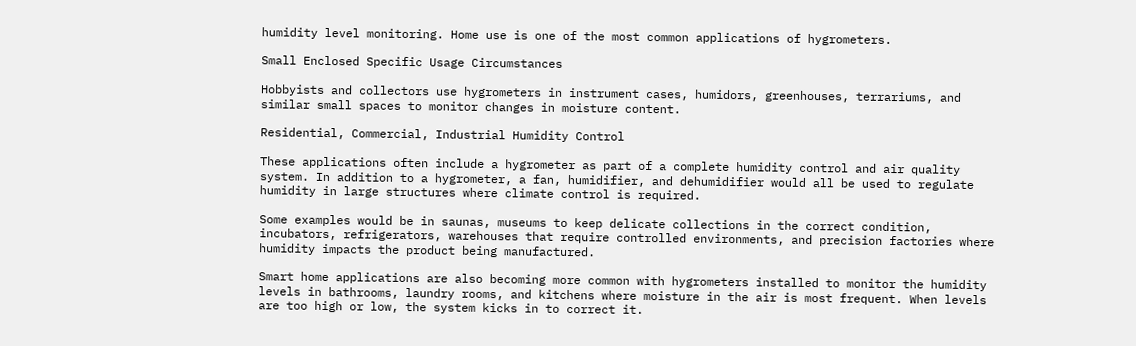humidity level monitoring. Home use is one of the most common applications of hygrometers.

Small Enclosed Specific Usage Circumstances

Hobbyists and collectors use hygrometers in instrument cases, humidors, greenhouses, terrariums, and similar small spaces to monitor changes in moisture content.

Residential, Commercial, Industrial Humidity Control

These applications often include a hygrometer as part of a complete humidity control and air quality system. In addition to a hygrometer, a fan, humidifier, and dehumidifier would all be used to regulate humidity in large structures where climate control is required.

Some examples would be in saunas, museums to keep delicate collections in the correct condition, incubators, refrigerators, warehouses that require controlled environments, and precision factories where humidity impacts the product being manufactured.

Smart home applications are also becoming more common with hygrometers installed to monitor the humidity levels in bathrooms, laundry rooms, and kitchens where moisture in the air is most frequent. When levels are too high or low, the system kicks in to correct it.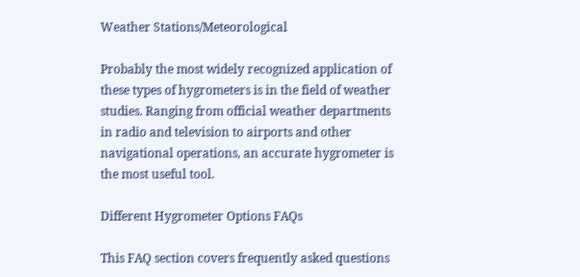Weather Stations/Meteorological

Probably the most widely recognized application of these types of hygrometers is in the field of weather studies. Ranging from official weather departments in radio and television to airports and other navigational operations, an accurate hygrometer is the most useful tool.

Different Hygrometer Options FAQs

This FAQ section covers frequently asked questions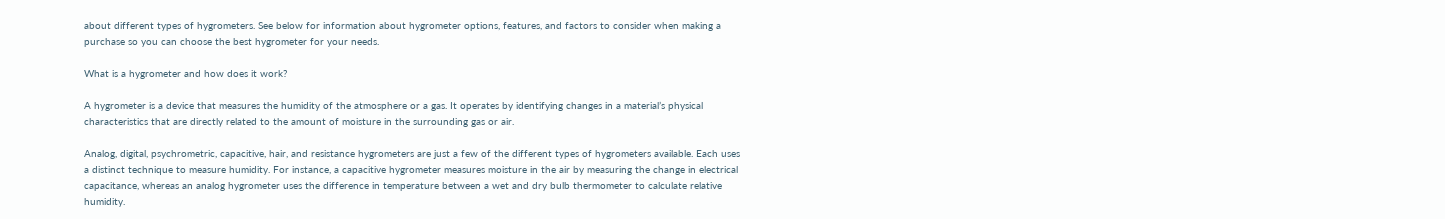about different types of hygrometers. See below for information about hygrometer options, features, and factors to consider when making a purchase so you can choose the best hygrometer for your needs.

What is a hygrometer and how does it work?

A hygrometer is a device that measures the humidity of the atmosphere or a gas. It operates by identifying changes in a material’s physical characteristics that are directly related to the amount of moisture in the surrounding gas or air.

Analog, digital, psychrometric, capacitive, hair, and resistance hygrometers are just a few of the different types of hygrometers available. Each uses a distinct technique to measure humidity. For instance, a capacitive hygrometer measures moisture in the air by measuring the change in electrical capacitance, whereas an analog hygrometer uses the difference in temperature between a wet and dry bulb thermometer to calculate relative humidity.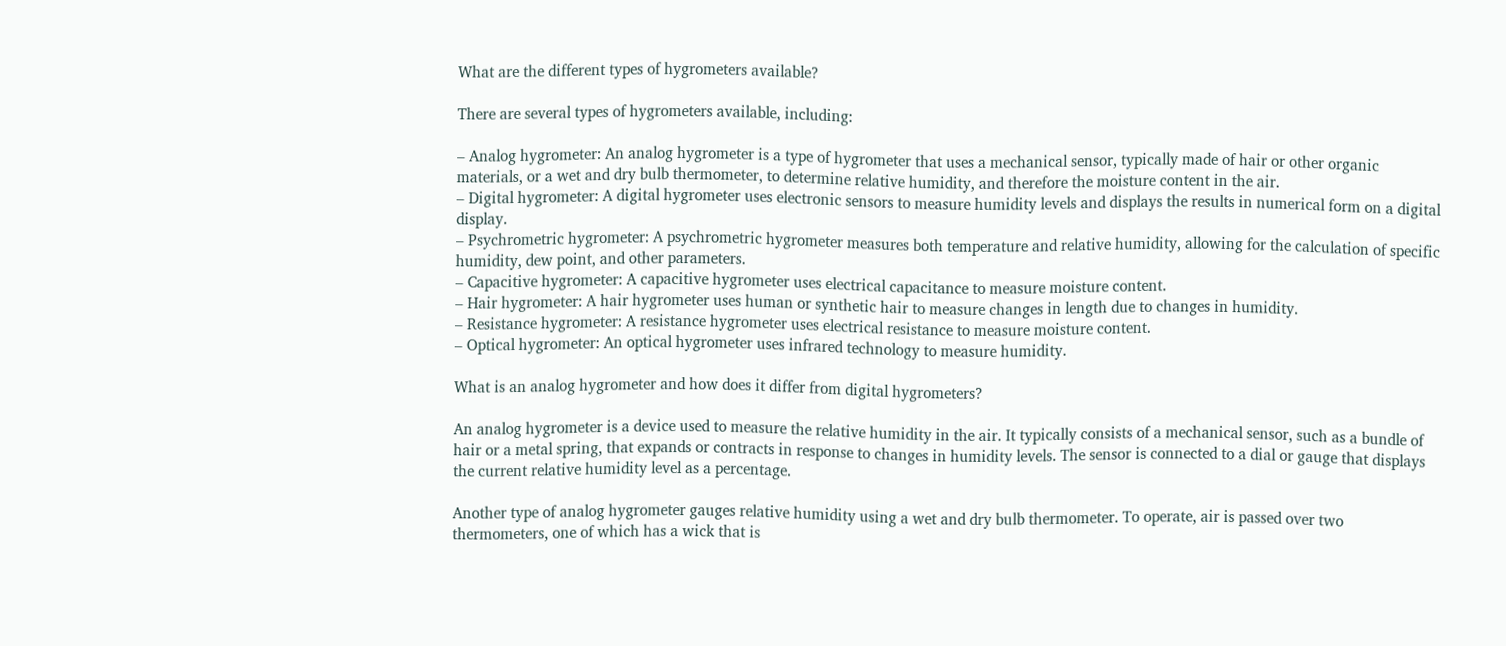What are the different types of hygrometers available?

There are several types of hygrometers available, including:

– Analog hygrometer: An analog hygrometer is a type of hygrometer that uses a mechanical sensor, typically made of hair or other organic materials, or a wet and dry bulb thermometer, to determine relative humidity, and therefore the moisture content in the air.
– Digital hygrometer: A digital hygrometer uses electronic sensors to measure humidity levels and displays the results in numerical form on a digital display.
– Psychrometric hygrometer: A psychrometric hygrometer measures both temperature and relative humidity, allowing for the calculation of specific humidity, dew point, and other parameters.
– Capacitive hygrometer: A capacitive hygrometer uses electrical capacitance to measure moisture content.
– Hair hygrometer: A hair hygrometer uses human or synthetic hair to measure changes in length due to changes in humidity.
– Resistance hygrometer: A resistance hygrometer uses electrical resistance to measure moisture content.
– Optical hygrometer: An optical hygrometer uses infrared technology to measure humidity.

What is an analog hygrometer and how does it differ from digital hygrometers?

An analog hygrometer is a device used to measure the relative humidity in the air. It typically consists of a mechanical sensor, such as a bundle of hair or a metal spring, that expands or contracts in response to changes in humidity levels. The sensor is connected to a dial or gauge that displays the current relative humidity level as a percentage.

Another type of analog hygrometer gauges relative humidity using a wet and dry bulb thermometer. To operate, air is passed over two thermometers, one of which has a wick that is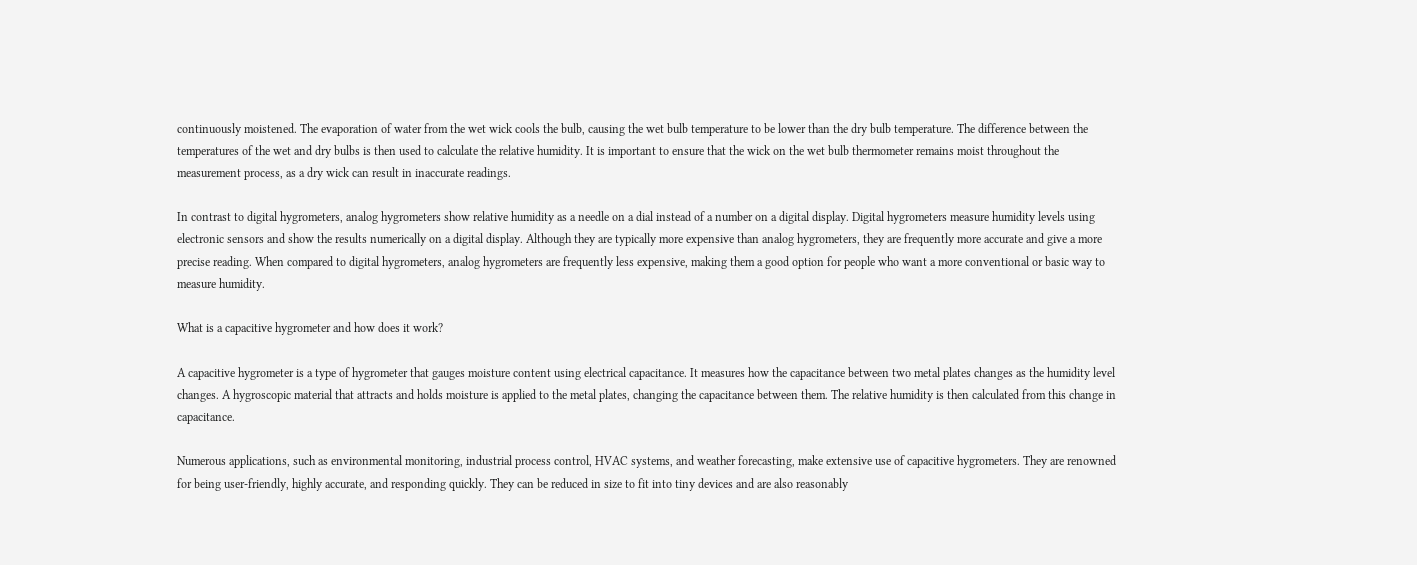continuously moistened. The evaporation of water from the wet wick cools the bulb, causing the wet bulb temperature to be lower than the dry bulb temperature. The difference between the temperatures of the wet and dry bulbs is then used to calculate the relative humidity. It is important to ensure that the wick on the wet bulb thermometer remains moist throughout the measurement process, as a dry wick can result in inaccurate readings.

In contrast to digital hygrometers, analog hygrometers show relative humidity as a needle on a dial instead of a number on a digital display. Digital hygrometers measure humidity levels using electronic sensors and show the results numerically on a digital display. Although they are typically more expensive than analog hygrometers, they are frequently more accurate and give a more precise reading. When compared to digital hygrometers, analog hygrometers are frequently less expensive, making them a good option for people who want a more conventional or basic way to measure humidity.

What is a capacitive hygrometer and how does it work?

A capacitive hygrometer is a type of hygrometer that gauges moisture content using electrical capacitance. It measures how the capacitance between two metal plates changes as the humidity level changes. A hygroscopic material that attracts and holds moisture is applied to the metal plates, changing the capacitance between them. The relative humidity is then calculated from this change in capacitance.

Numerous applications, such as environmental monitoring, industrial process control, HVAC systems, and weather forecasting, make extensive use of capacitive hygrometers. They are renowned for being user-friendly, highly accurate, and responding quickly. They can be reduced in size to fit into tiny devices and are also reasonably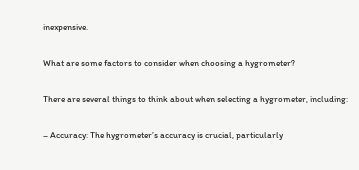inexpensive.

What are some factors to consider when choosing a hygrometer?

There are several things to think about when selecting a hygrometer, including:

– Accuracy: The hygrometer’s accuracy is crucial, particularly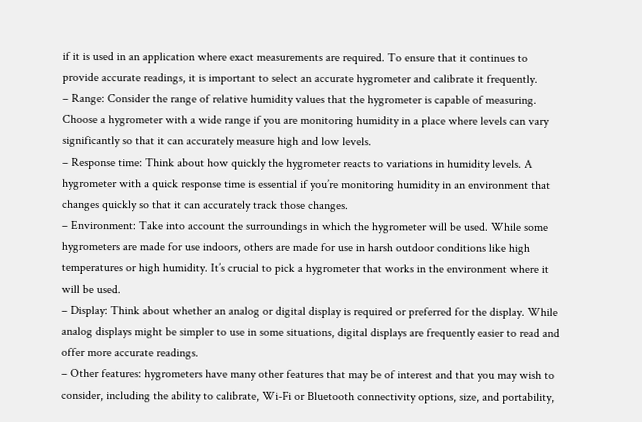if it is used in an application where exact measurements are required. To ensure that it continues to provide accurate readings, it is important to select an accurate hygrometer and calibrate it frequently.
– Range: Consider the range of relative humidity values that the hygrometer is capable of measuring. Choose a hygrometer with a wide range if you are monitoring humidity in a place where levels can vary significantly so that it can accurately measure high and low levels.
– Response time: Think about how quickly the hygrometer reacts to variations in humidity levels. A hygrometer with a quick response time is essential if you’re monitoring humidity in an environment that changes quickly so that it can accurately track those changes.
– Environment: Take into account the surroundings in which the hygrometer will be used. While some hygrometers are made for use indoors, others are made for use in harsh outdoor conditions like high temperatures or high humidity. It’s crucial to pick a hygrometer that works in the environment where it will be used.
– Display: Think about whether an analog or digital display is required or preferred for the display. While analog displays might be simpler to use in some situations, digital displays are frequently easier to read and offer more accurate readings.
– Other features: hygrometers have many other features that may be of interest and that you may wish to consider, including the ability to calibrate, Wi-Fi or Bluetooth connectivity options, size, and portability,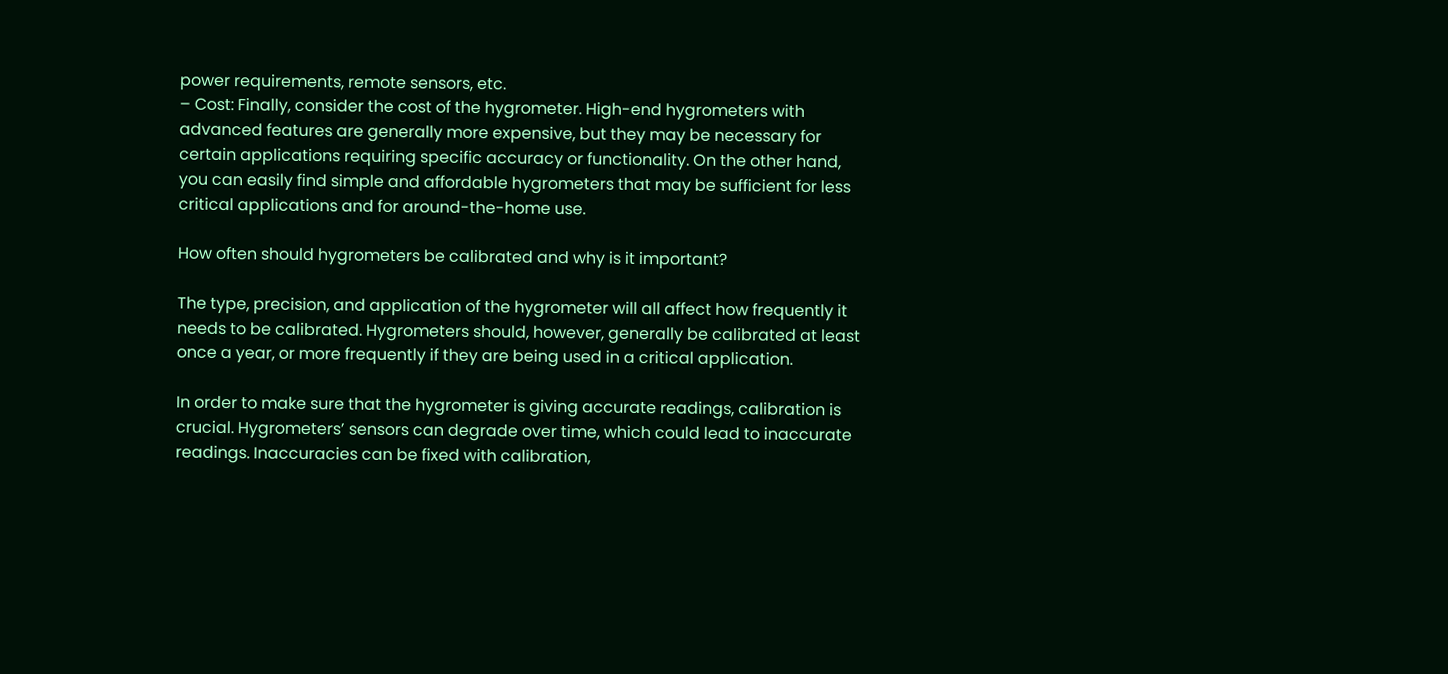power requirements, remote sensors, etc.
– Cost: Finally, consider the cost of the hygrometer. High-end hygrometers with advanced features are generally more expensive, but they may be necessary for certain applications requiring specific accuracy or functionality. On the other hand, you can easily find simple and affordable hygrometers that may be sufficient for less critical applications and for around-the-home use.

How often should hygrometers be calibrated and why is it important?

The type, precision, and application of the hygrometer will all affect how frequently it needs to be calibrated. Hygrometers should, however, generally be calibrated at least once a year, or more frequently if they are being used in a critical application.

In order to make sure that the hygrometer is giving accurate readings, calibration is crucial. Hygrometers’ sensors can degrade over time, which could lead to inaccurate readings. Inaccuracies can be fixed with calibration,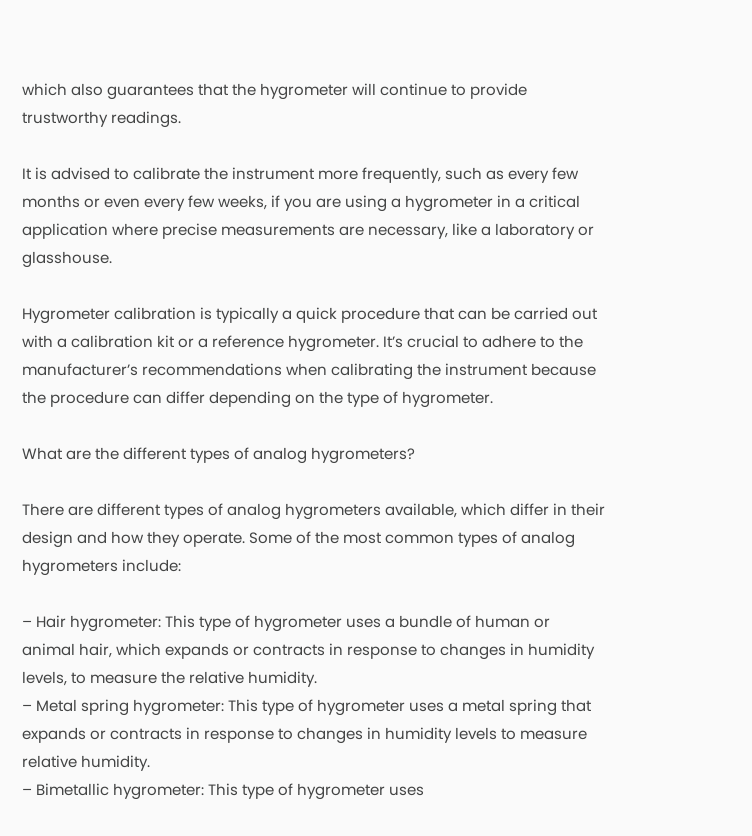which also guarantees that the hygrometer will continue to provide trustworthy readings.

It is advised to calibrate the instrument more frequently, such as every few months or even every few weeks, if you are using a hygrometer in a critical application where precise measurements are necessary, like a laboratory or glasshouse.

Hygrometer calibration is typically a quick procedure that can be carried out with a calibration kit or a reference hygrometer. It’s crucial to adhere to the manufacturer’s recommendations when calibrating the instrument because the procedure can differ depending on the type of hygrometer.

What are the different types of analog hygrometers?

There are different types of analog hygrometers available, which differ in their design and how they operate. Some of the most common types of analog hygrometers include:

– Hair hygrometer: This type of hygrometer uses a bundle of human or animal hair, which expands or contracts in response to changes in humidity levels, to measure the relative humidity.
– Metal spring hygrometer: This type of hygrometer uses a metal spring that expands or contracts in response to changes in humidity levels to measure relative humidity.
– Bimetallic hygrometer: This type of hygrometer uses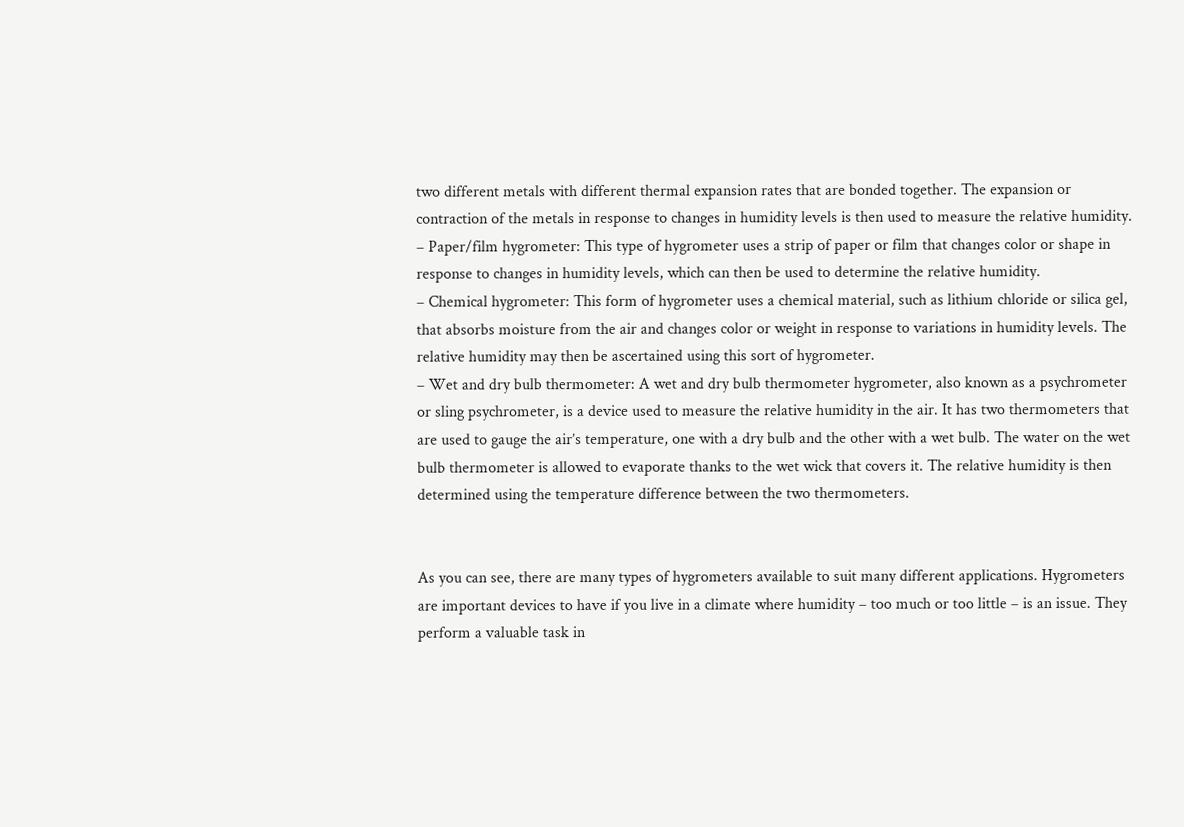two different metals with different thermal expansion rates that are bonded together. The expansion or contraction of the metals in response to changes in humidity levels is then used to measure the relative humidity.
– Paper/film hygrometer: This type of hygrometer uses a strip of paper or film that changes color or shape in response to changes in humidity levels, which can then be used to determine the relative humidity.
– Chemical hygrometer: This form of hygrometer uses a chemical material, such as lithium chloride or silica gel, that absorbs moisture from the air and changes color or weight in response to variations in humidity levels. The relative humidity may then be ascertained using this sort of hygrometer.
– Wet and dry bulb thermometer: A wet and dry bulb thermometer hygrometer, also known as a psychrometer or sling psychrometer, is a device used to measure the relative humidity in the air. It has two thermometers that are used to gauge the air’s temperature, one with a dry bulb and the other with a wet bulb. The water on the wet bulb thermometer is allowed to evaporate thanks to the wet wick that covers it. The relative humidity is then determined using the temperature difference between the two thermometers.


As you can see, there are many types of hygrometers available to suit many different applications. Hygrometers are important devices to have if you live in a climate where humidity – too much or too little – is an issue. They perform a valuable task in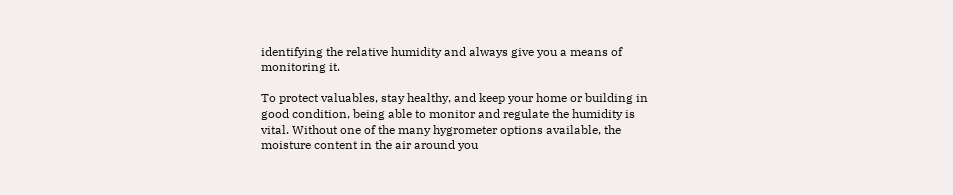identifying the relative humidity and always give you a means of monitoring it.

To protect valuables, stay healthy, and keep your home or building in good condition, being able to monitor and regulate the humidity is vital. Without one of the many hygrometer options available, the moisture content in the air around you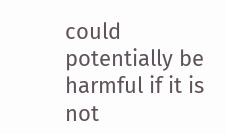could potentially be harmful if it is not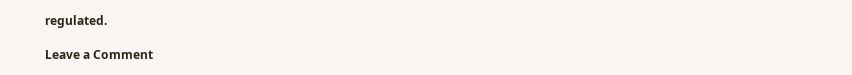regulated.

Leave a Comment